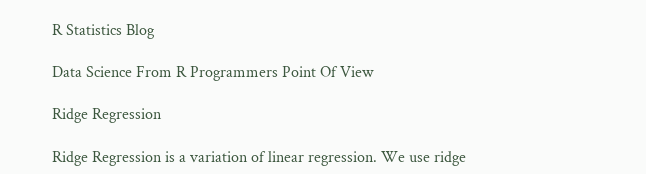R Statistics Blog

Data Science From R Programmers Point Of View

Ridge Regression

Ridge Regression is a variation of linear regression. We use ridge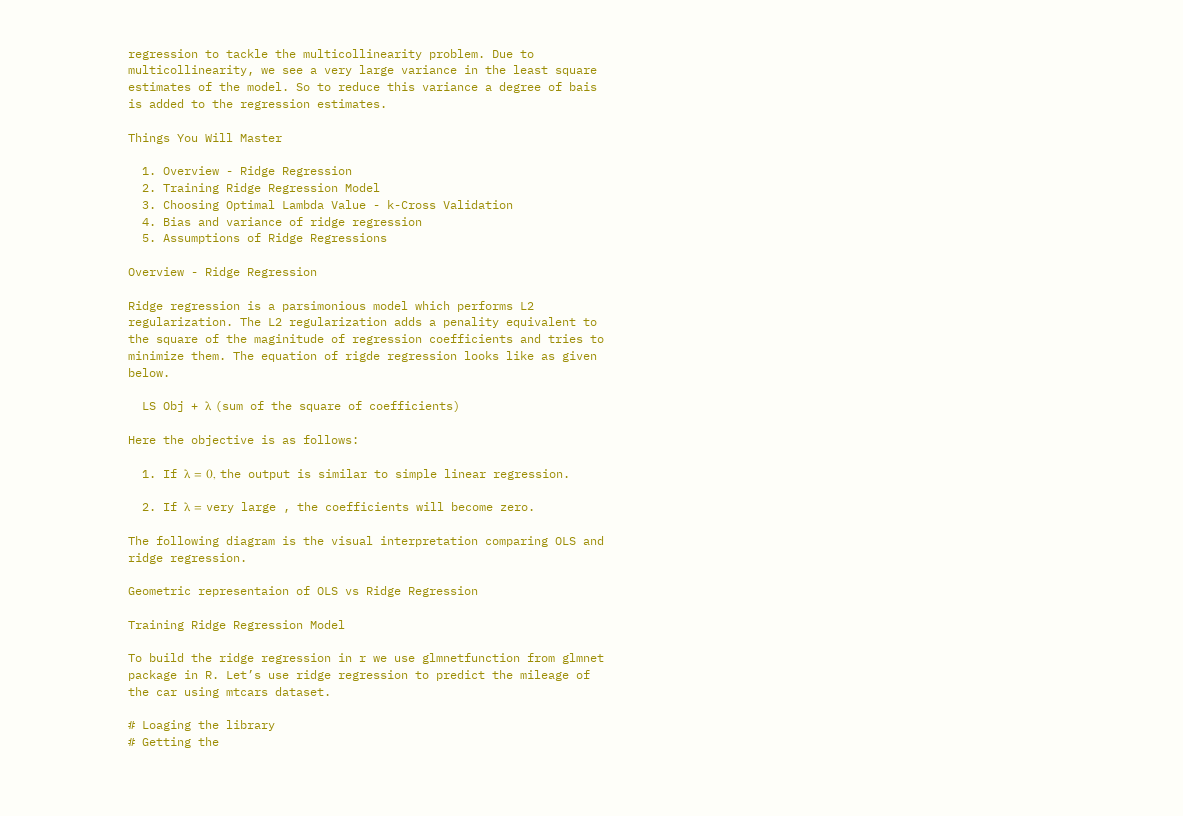regression to tackle the multicollinearity problem. Due to multicollinearity, we see a very large variance in the least square estimates of the model. So to reduce this variance a degree of bais is added to the regression estimates.

Things You Will Master

  1. Overview - Ridge Regression
  2. Training Ridge Regression Model
  3. Choosing Optimal Lambda Value - k-Cross Validation
  4. Bias and variance of ridge regression
  5. Assumptions of Ridge Regressions

Overview - Ridge Regression

Ridge regression is a parsimonious model which performs L2 regularization. The L2 regularization adds a penality equivalent to the square of the maginitude of regression coefficients and tries to minimize them. The equation of rigde regression looks like as given below.

  LS Obj + λ (sum of the square of coefficients)

Here the objective is as follows:

  1. If λ = 0, the output is similar to simple linear regression.

  2. If λ = very large , the coefficients will become zero.

The following diagram is the visual interpretation comparing OLS and ridge regression.

Geometric representaion of OLS vs Ridge Regression

Training Ridge Regression Model

To build the ridge regression in r we use glmnetfunction from glmnet package in R. Let’s use ridge regression to predict the mileage of the car using mtcars dataset.

# Loaging the library
# Getting the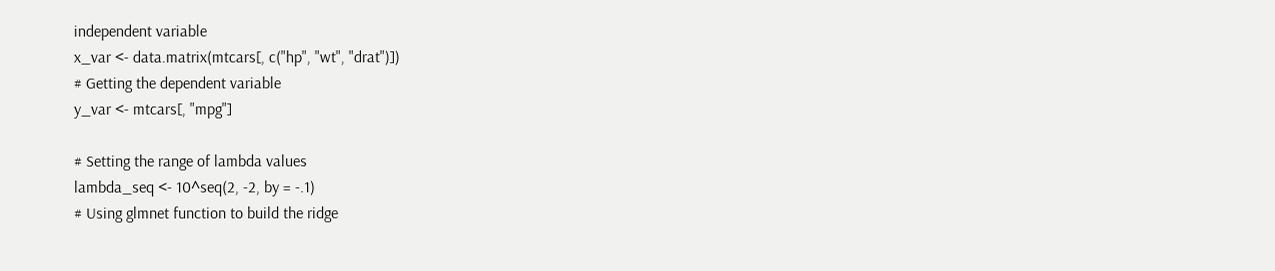independent variable
x_var <- data.matrix(mtcars[, c("hp", "wt", "drat")])
# Getting the dependent variable
y_var <- mtcars[, "mpg"]

# Setting the range of lambda values
lambda_seq <- 10^seq(2, -2, by = -.1)
# Using glmnet function to build the ridge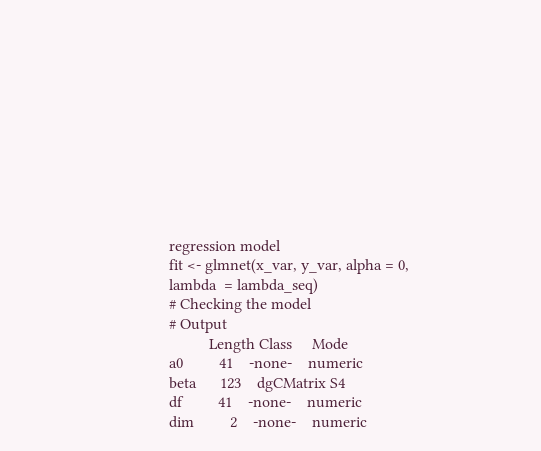regression model
fit <- glmnet(x_var, y_var, alpha = 0, lambda  = lambda_seq)
# Checking the model
# Output
          Length Class     Mode
a0         41    -none-    numeric
beta      123    dgCMatrix S4
df         41    -none-    numeric
dim         2    -none-    numeric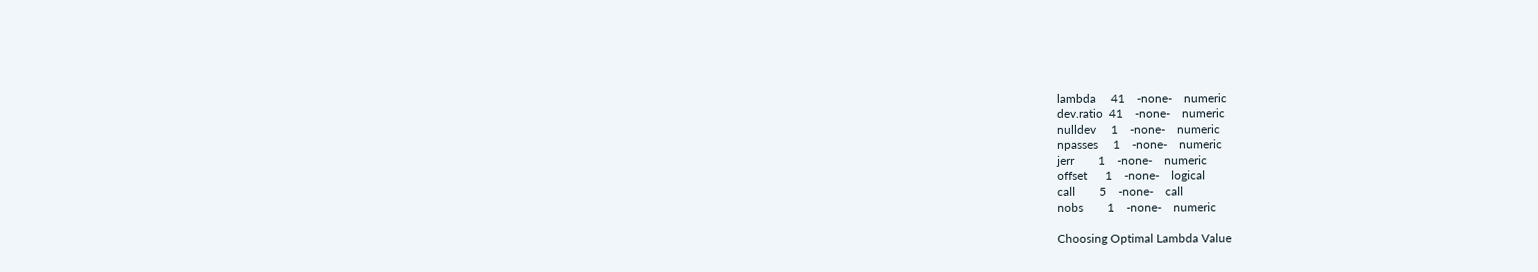lambda     41    -none-    numeric
dev.ratio  41    -none-    numeric
nulldev     1    -none-    numeric
npasses     1    -none-    numeric
jerr        1    -none-    numeric
offset      1    -none-    logical
call        5    -none-    call
nobs        1    -none-    numeric

Choosing Optimal Lambda Value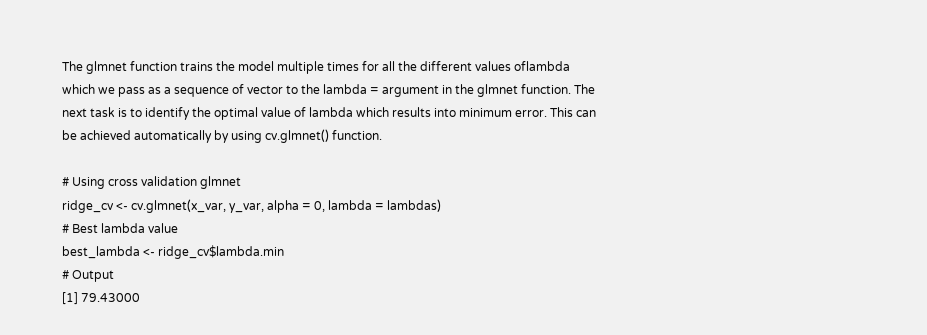The glmnet function trains the model multiple times for all the different values oflambda which we pass as a sequence of vector to the lambda = argument in the glmnet function. The next task is to identify the optimal value of lambda which results into minimum error. This can be achieved automatically by using cv.glmnet() function.

# Using cross validation glmnet
ridge_cv <- cv.glmnet(x_var, y_var, alpha = 0, lambda = lambdas)
# Best lambda value
best_lambda <- ridge_cv$lambda.min
# Output
[1] 79.43000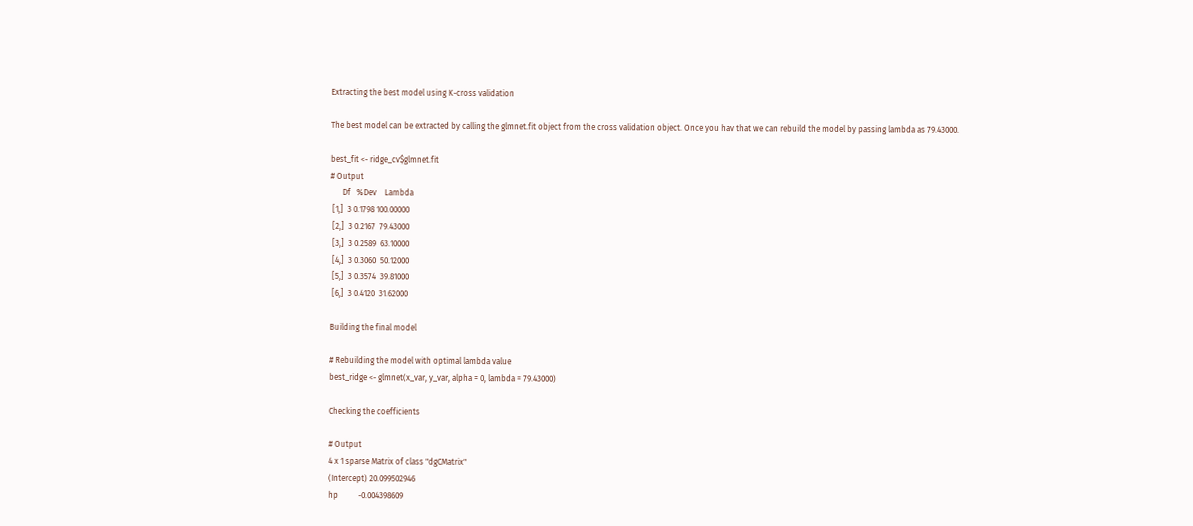Extracting the best model using K-cross validation

The best model can be extracted by calling the glmnet.fit object from the cross validation object. Once you hav that we can rebuild the model by passing lambda as 79.43000.

best_fit <- ridge_cv$glmnet.fit
# Output
      Df   %Dev    Lambda
 [1,]  3 0.1798 100.00000
 [2,]  3 0.2167  79.43000
 [3,]  3 0.2589  63.10000
 [4,]  3 0.3060  50.12000
 [5,]  3 0.3574  39.81000
 [6,]  3 0.4120  31.62000

Building the final model

# Rebuilding the model with optimal lambda value
best_ridge <- glmnet(x_var, y_var, alpha = 0, lambda = 79.43000)

Checking the coefficients

# Output
4 x 1 sparse Matrix of class "dgCMatrix"
(Intercept) 20.099502946
hp          -0.004398609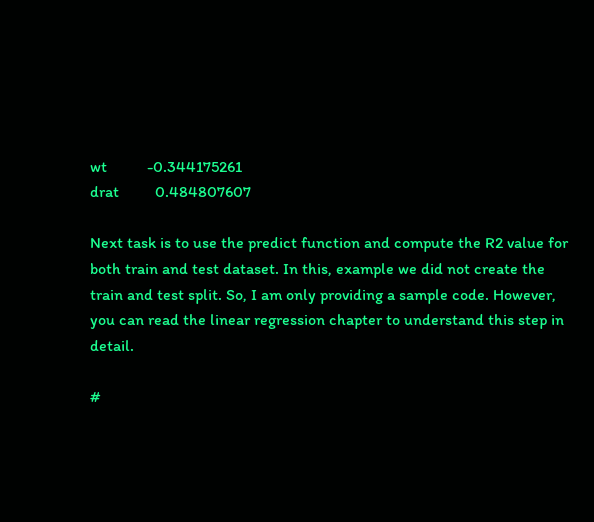wt          -0.344175261
drat         0.484807607

Next task is to use the predict function and compute the R2 value for both train and test dataset. In this, example we did not create the train and test split. So, I am only providing a sample code. However, you can read the linear regression chapter to understand this step in detail.

#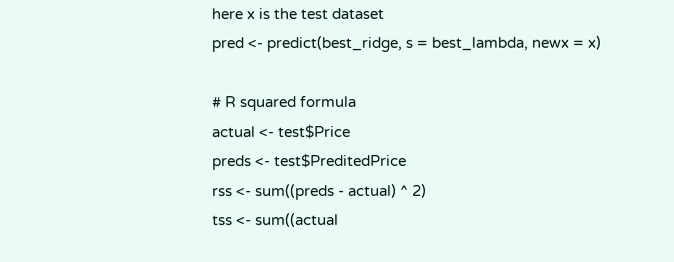here x is the test dataset
pred <- predict(best_ridge, s = best_lambda, newx = x)

# R squared formula
actual <- test$Price
preds <- test$PreditedPrice
rss <- sum((preds - actual) ^ 2)
tss <- sum((actual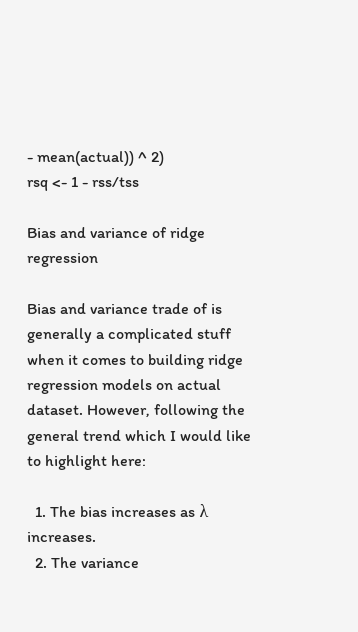- mean(actual)) ^ 2)
rsq <- 1 - rss/tss

Bias and variance of ridge regression

Bias and variance trade of is generally a complicated stuff when it comes to building ridge regression models on actual dataset. However, following the general trend which I would like to highlight here:

  1. The bias increases as λ increases.
  2. The variance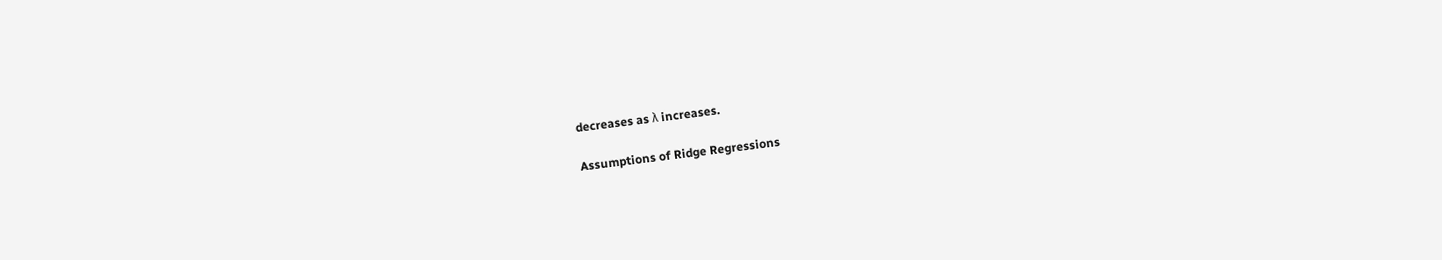decreases as λ increases.

Assumptions of Ridge Regressions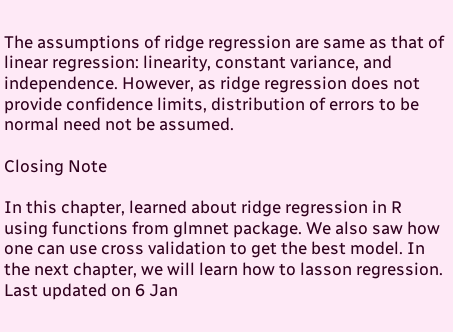The assumptions of ridge regression are same as that of linear regression: linearity, constant variance, and independence. However, as ridge regression does not provide confidence limits, distribution of errors to be normal need not be assumed.

Closing Note

In this chapter, learned about ridge regression in R using functions from glmnet package. We also saw how one can use cross validation to get the best model. In the next chapter, we will learn how to lasson regression.
Last updated on 6 Jan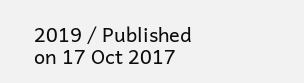2019 / Published on 17 Oct 2017